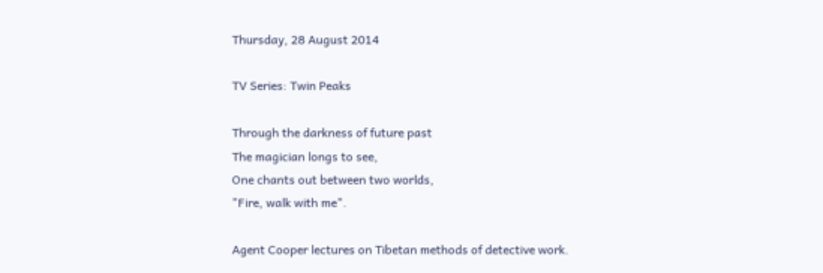Thursday, 28 August 2014

TV Series: Twin Peaks

Through the darkness of future past
The magician longs to see,
One chants out between two worlds,
"Fire, walk with me".

Agent Cooper lectures on Tibetan methods of detective work.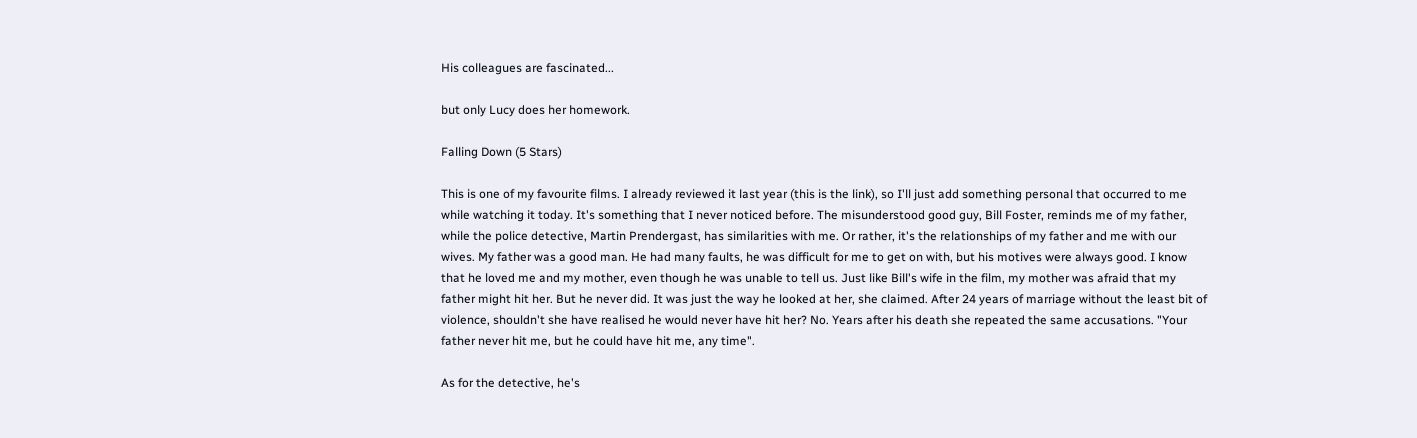His colleagues are fascinated...

but only Lucy does her homework.

Falling Down (5 Stars)

This is one of my favourite films. I already reviewed it last year (this is the link), so I'll just add something personal that occurred to me while watching it today. It's something that I never noticed before. The misunderstood good guy, Bill Foster, reminds me of my father, while the police detective, Martin Prendergast, has similarities with me. Or rather, it's the relationships of my father and me with our wives. My father was a good man. He had many faults, he was difficult for me to get on with, but his motives were always good. I know that he loved me and my mother, even though he was unable to tell us. Just like Bill's wife in the film, my mother was afraid that my father might hit her. But he never did. It was just the way he looked at her, she claimed. After 24 years of marriage without the least bit of violence, shouldn't she have realised he would never have hit her? No. Years after his death she repeated the same accusations. "Your father never hit me, but he could have hit me, any time".

As for the detective, he's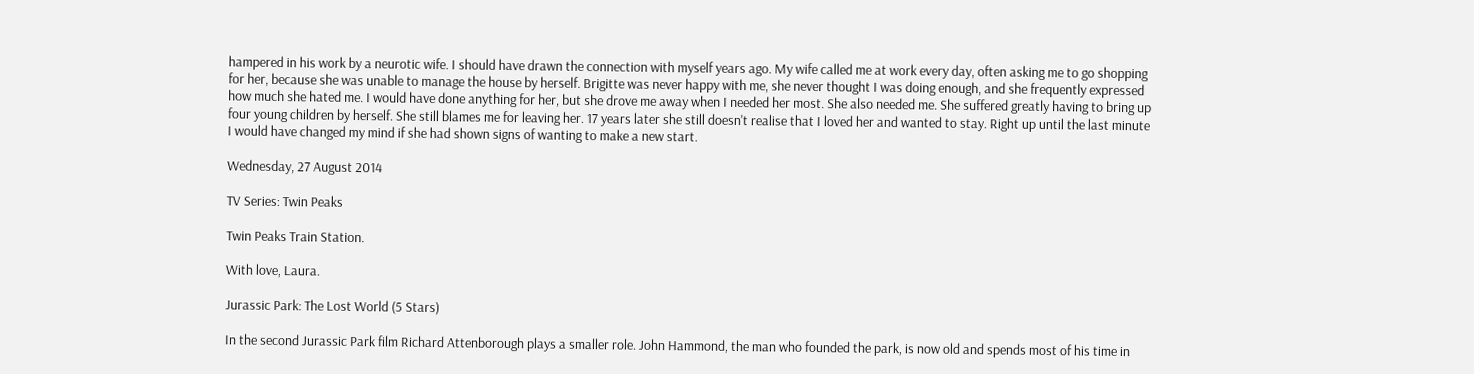hampered in his work by a neurotic wife. I should have drawn the connection with myself years ago. My wife called me at work every day, often asking me to go shopping for her, because she was unable to manage the house by herself. Brigitte was never happy with me, she never thought I was doing enough, and she frequently expressed how much she hated me. I would have done anything for her, but she drove me away when I needed her most. She also needed me. She suffered greatly having to bring up four young children by herself. She still blames me for leaving her. 17 years later she still doesn't realise that I loved her and wanted to stay. Right up until the last minute I would have changed my mind if she had shown signs of wanting to make a new start.

Wednesday, 27 August 2014

TV Series: Twin Peaks

Twin Peaks Train Station.

With love, Laura.

Jurassic Park: The Lost World (5 Stars)

In the second Jurassic Park film Richard Attenborough plays a smaller role. John Hammond, the man who founded the park, is now old and spends most of his time in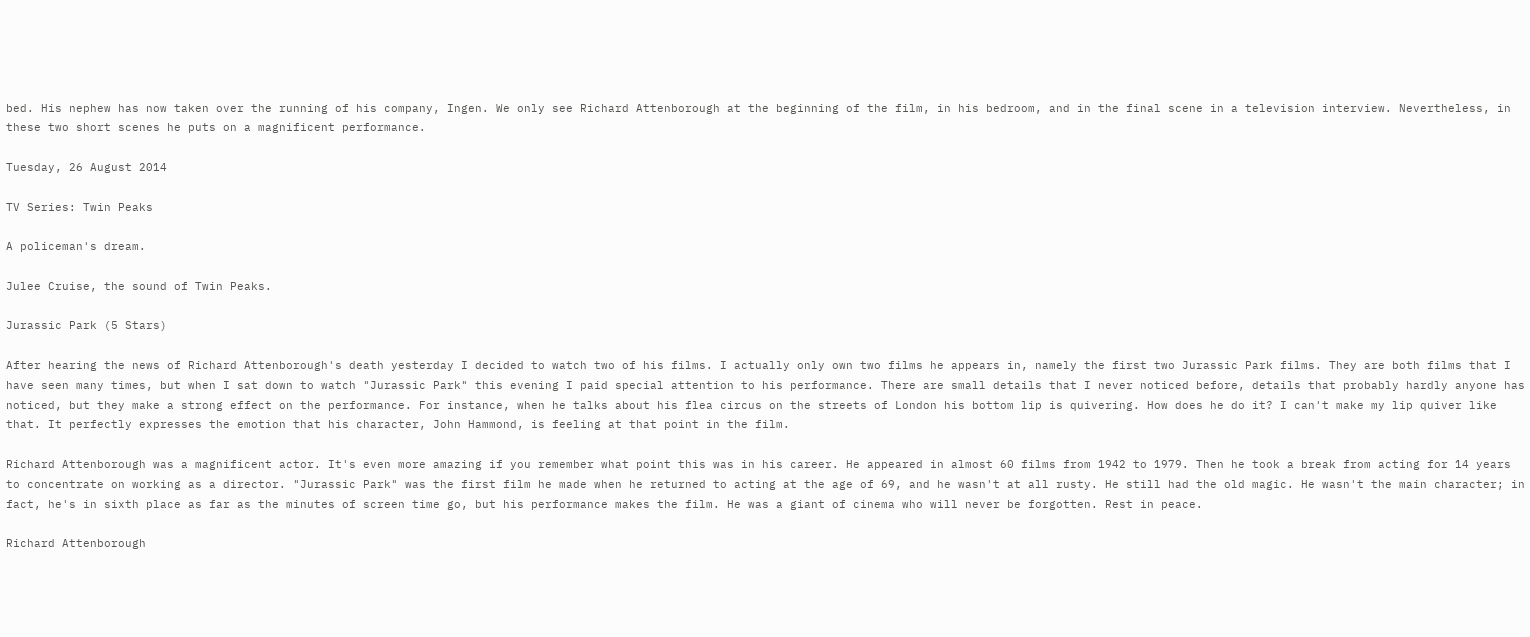bed. His nephew has now taken over the running of his company, Ingen. We only see Richard Attenborough at the beginning of the film, in his bedroom, and in the final scene in a television interview. Nevertheless, in these two short scenes he puts on a magnificent performance.

Tuesday, 26 August 2014

TV Series: Twin Peaks

A policeman's dream.

Julee Cruise, the sound of Twin Peaks.

Jurassic Park (5 Stars)

After hearing the news of Richard Attenborough's death yesterday I decided to watch two of his films. I actually only own two films he appears in, namely the first two Jurassic Park films. They are both films that I have seen many times, but when I sat down to watch "Jurassic Park" this evening I paid special attention to his performance. There are small details that I never noticed before, details that probably hardly anyone has noticed, but they make a strong effect on the performance. For instance, when he talks about his flea circus on the streets of London his bottom lip is quivering. How does he do it? I can't make my lip quiver like that. It perfectly expresses the emotion that his character, John Hammond, is feeling at that point in the film.

Richard Attenborough was a magnificent actor. It's even more amazing if you remember what point this was in his career. He appeared in almost 60 films from 1942 to 1979. Then he took a break from acting for 14 years to concentrate on working as a director. "Jurassic Park" was the first film he made when he returned to acting at the age of 69, and he wasn't at all rusty. He still had the old magic. He wasn't the main character; in fact, he's in sixth place as far as the minutes of screen time go, but his performance makes the film. He was a giant of cinema who will never be forgotten. Rest in peace.

Richard Attenborough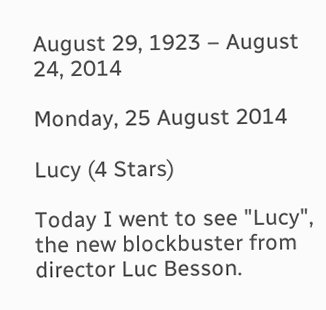August 29, 1923 – August 24, 2014

Monday, 25 August 2014

Lucy (4 Stars)

Today I went to see "Lucy", the new blockbuster from director Luc Besson.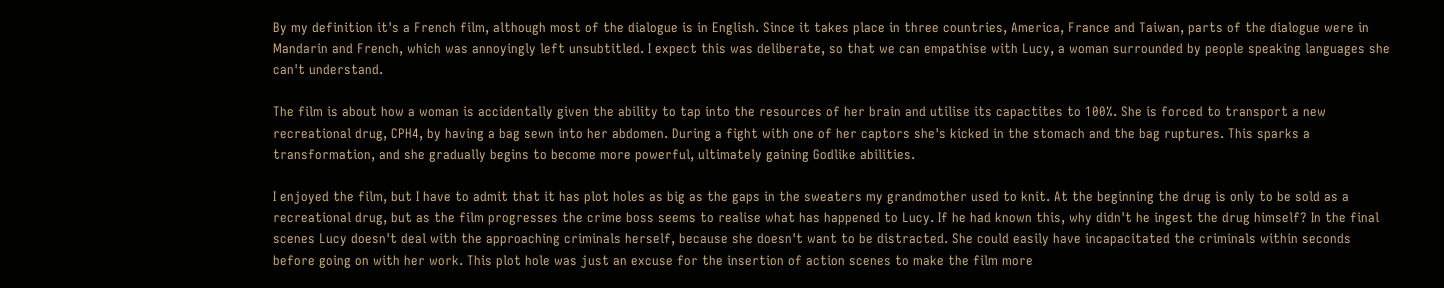By my definition it's a French film, although most of the dialogue is in English. Since it takes place in three countries, America, France and Taiwan, parts of the dialogue were in Mandarin and French, which was annoyingly left unsubtitled. I expect this was deliberate, so that we can empathise with Lucy, a woman surrounded by people speaking languages she can't understand.

The film is about how a woman is accidentally given the ability to tap into the resources of her brain and utilise its capactites to 100%. She is forced to transport a new recreational drug, CPH4, by having a bag sewn into her abdomen. During a fight with one of her captors she's kicked in the stomach and the bag ruptures. This sparks a transformation, and she gradually begins to become more powerful, ultimately gaining Godlike abilities.

I enjoyed the film, but I have to admit that it has plot holes as big as the gaps in the sweaters my grandmother used to knit. At the beginning the drug is only to be sold as a recreational drug, but as the film progresses the crime boss seems to realise what has happened to Lucy. If he had known this, why didn't he ingest the drug himself? In the final scenes Lucy doesn't deal with the approaching criminals herself, because she doesn't want to be distracted. She could easily have incapacitated the criminals within seconds before going on with her work. This plot hole was just an excuse for the insertion of action scenes to make the film more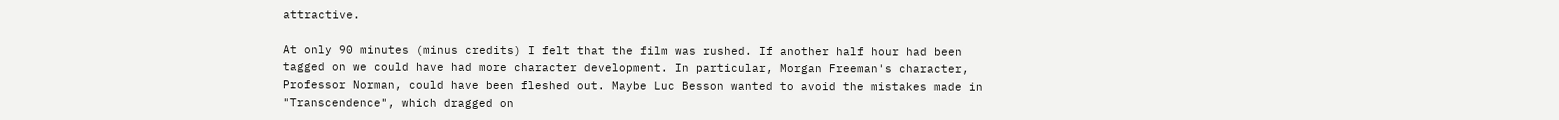attractive.

At only 90 minutes (minus credits) I felt that the film was rushed. If another half hour had been tagged on we could have had more character development. In particular, Morgan Freeman's character, Professor Norman, could have been fleshed out. Maybe Luc Besson wanted to avoid the mistakes made in "Transcendence", which dragged on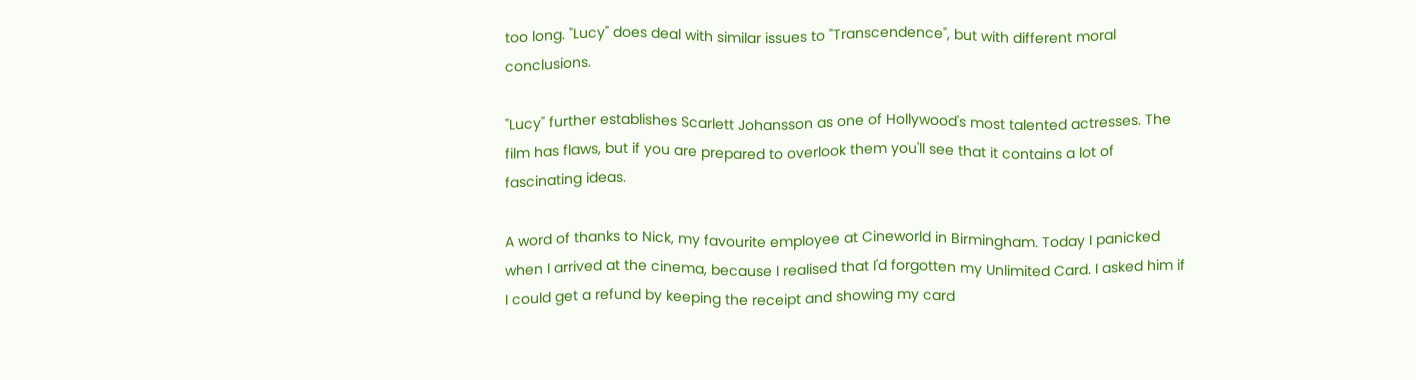too long. "Lucy" does deal with similar issues to "Transcendence", but with different moral conclusions.

"Lucy" further establishes Scarlett Johansson as one of Hollywood's most talented actresses. The film has flaws, but if you are prepared to overlook them you'll see that it contains a lot of fascinating ideas.

A word of thanks to Nick, my favourite employee at Cineworld in Birmingham. Today I panicked when I arrived at the cinema, because I realised that I'd forgotten my Unlimited Card. I asked him if I could get a refund by keeping the receipt and showing my card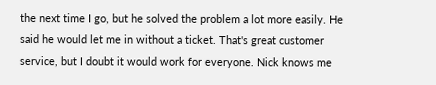the next time I go, but he solved the problem a lot more easily. He said he would let me in without a ticket. That's great customer service, but I doubt it would work for everyone. Nick knows me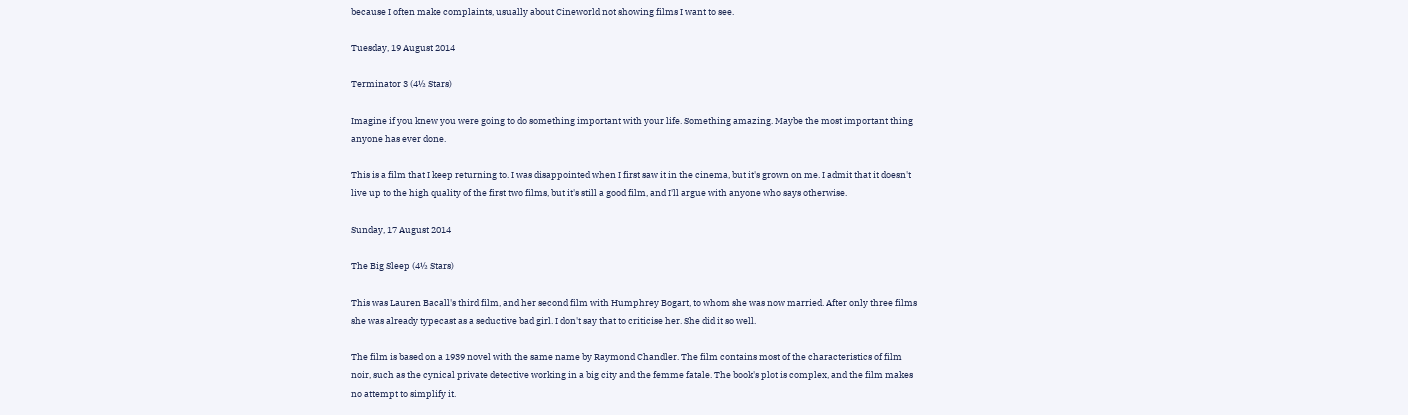because I often make complaints, usually about Cineworld not showing films I want to see.

Tuesday, 19 August 2014

Terminator 3 (4½ Stars)

Imagine if you knew you were going to do something important with your life. Something amazing. Maybe the most important thing anyone has ever done.

This is a film that I keep returning to. I was disappointed when I first saw it in the cinema, but it's grown on me. I admit that it doesn't live up to the high quality of the first two films, but it's still a good film, and I'll argue with anyone who says otherwise.

Sunday, 17 August 2014

The Big Sleep (4½ Stars)

This was Lauren Bacall's third film, and her second film with Humphrey Bogart, to whom she was now married. After only three films she was already typecast as a seductive bad girl. I don't say that to criticise her. She did it so well.

The film is based on a 1939 novel with the same name by Raymond Chandler. The film contains most of the characteristics of film noir, such as the cynical private detective working in a big city and the femme fatale. The book's plot is complex, and the film makes no attempt to simplify it.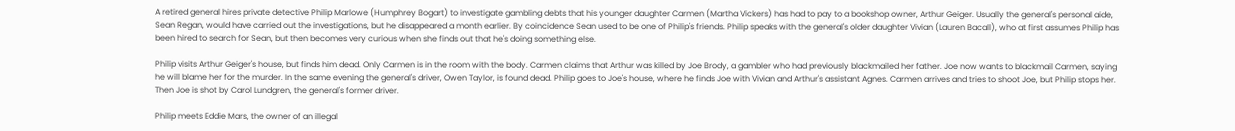A retired general hires private detective Philip Marlowe (Humphrey Bogart) to investigate gambling debts that his younger daughter Carmen (Martha Vickers) has had to pay to a bookshop owner, Arthur Geiger. Usually the general's personal aide, Sean Regan, would have carried out the investigations, but he disappeared a month earlier. By coincidence Sean used to be one of Philip's friends. Philip speaks with the general's older daughter Vivian (Lauren Bacall), who at first assumes Philip has been hired to search for Sean, but then becomes very curious when she finds out that he's doing something else.

Philip visits Arthur Geiger's house, but finds him dead. Only Carmen is in the room with the body. Carmen claims that Arthur was killed by Joe Brody, a gambler who had previously blackmailed her father. Joe now wants to blackmail Carmen, saying he will blame her for the murder. In the same evening the general's driver, Owen Taylor, is found dead. Philip goes to Joe's house, where he finds Joe with Vivian and Arthur's assistant Agnes. Carmen arrives and tries to shoot Joe, but Philip stops her. Then Joe is shot by Carol Lundgren, the general's former driver.

Philip meets Eddie Mars, the owner of an illegal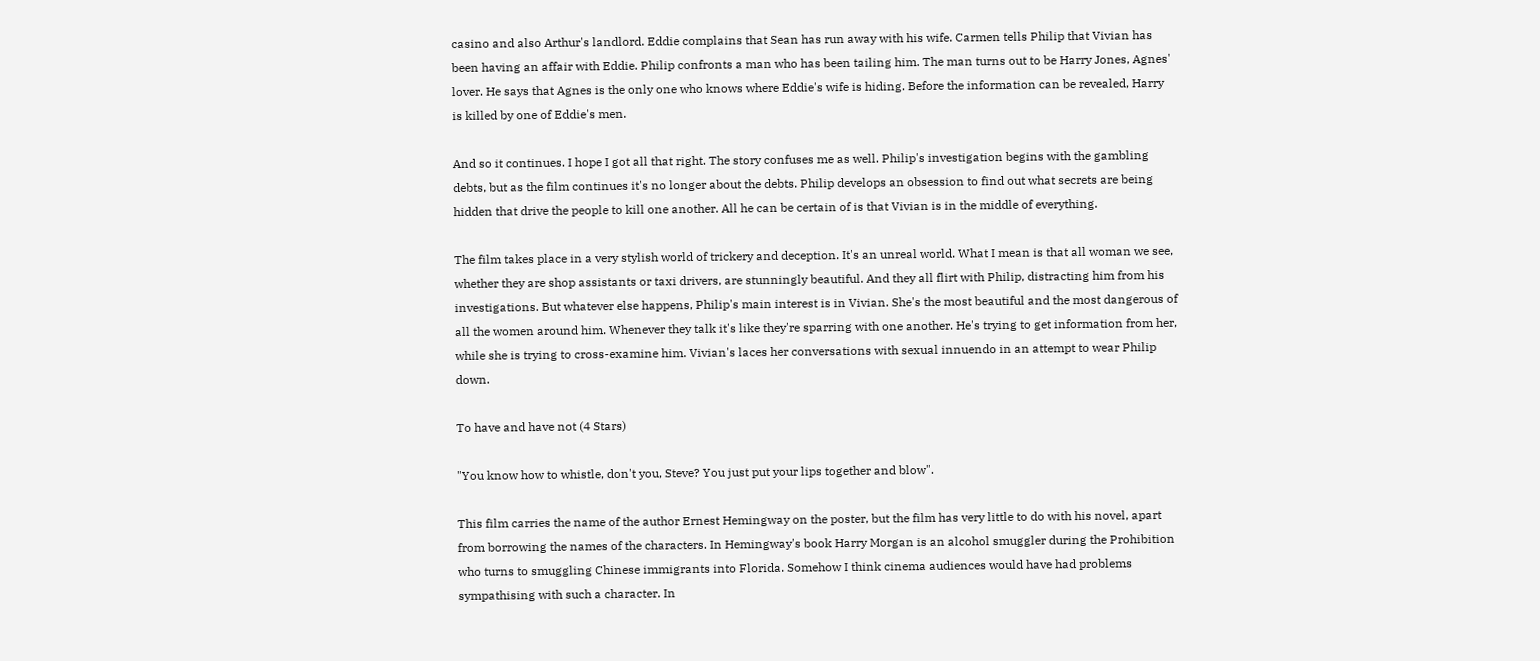casino and also Arthur's landlord. Eddie complains that Sean has run away with his wife. Carmen tells Philip that Vivian has been having an affair with Eddie. Philip confronts a man who has been tailing him. The man turns out to be Harry Jones, Agnes' lover. He says that Agnes is the only one who knows where Eddie's wife is hiding. Before the information can be revealed, Harry is killed by one of Eddie's men.

And so it continues. I hope I got all that right. The story confuses me as well. Philip's investigation begins with the gambling debts, but as the film continues it's no longer about the debts. Philip develops an obsession to find out what secrets are being hidden that drive the people to kill one another. All he can be certain of is that Vivian is in the middle of everything.

The film takes place in a very stylish world of trickery and deception. It's an unreal world. What I mean is that all woman we see, whether they are shop assistants or taxi drivers, are stunningly beautiful. And they all flirt with Philip, distracting him from his investigations. But whatever else happens, Philip's main interest is in Vivian. She's the most beautiful and the most dangerous of all the women around him. Whenever they talk it's like they're sparring with one another. He's trying to get information from her, while she is trying to cross-examine him. Vivian's laces her conversations with sexual innuendo in an attempt to wear Philip down.

To have and have not (4 Stars)

"You know how to whistle, don't you, Steve? You just put your lips together and blow".

This film carries the name of the author Ernest Hemingway on the poster, but the film has very little to do with his novel, apart from borrowing the names of the characters. In Hemingway's book Harry Morgan is an alcohol smuggler during the Prohibition who turns to smuggling Chinese immigrants into Florida. Somehow I think cinema audiences would have had problems sympathising with such a character. In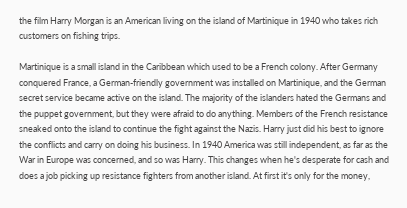the film Harry Morgan is an American living on the island of Martinique in 1940 who takes rich customers on fishing trips.

Martinique is a small island in the Caribbean which used to be a French colony. After Germany conquered France, a German-friendly government was installed on Martinique, and the German secret service became active on the island. The majority of the islanders hated the Germans and the puppet government, but they were afraid to do anything. Members of the French resistance sneaked onto the island to continue the fight against the Nazis. Harry just did his best to ignore the conflicts and carry on doing his business. In 1940 America was still independent, as far as the War in Europe was concerned, and so was Harry. This changes when he's desperate for cash and does a job picking up resistance fighters from another island. At first it's only for the money,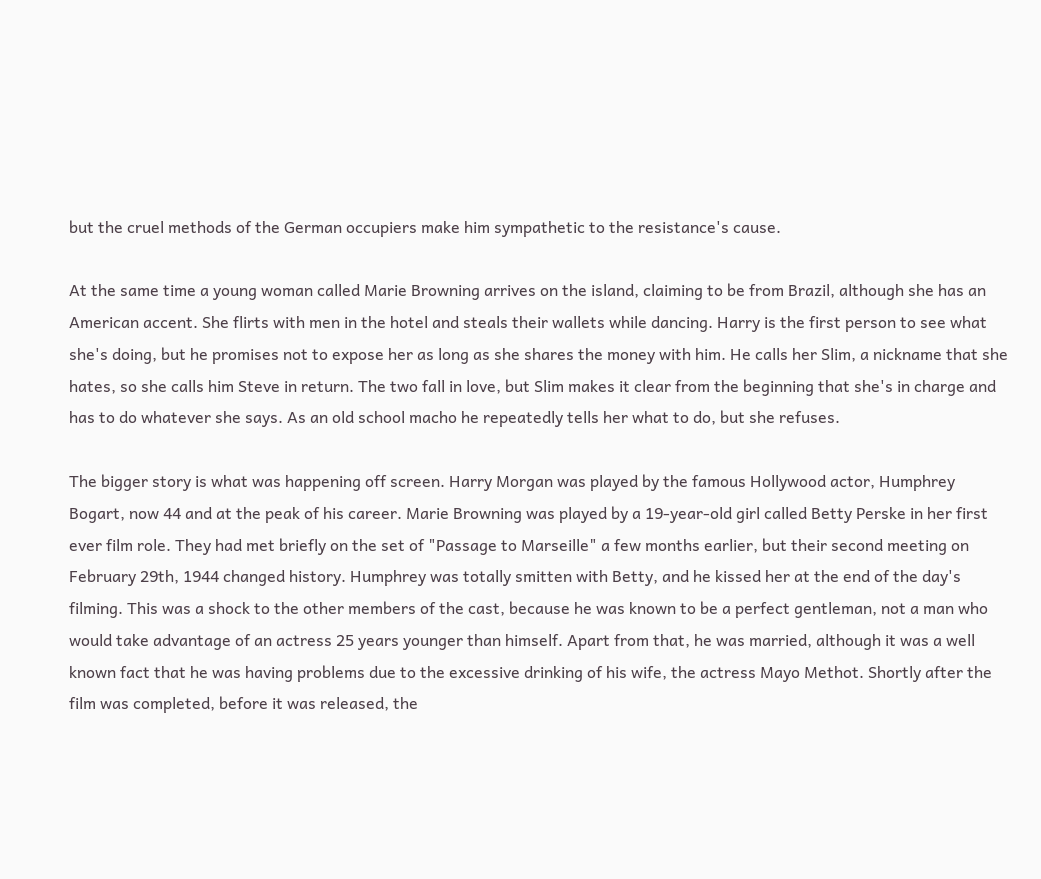but the cruel methods of the German occupiers make him sympathetic to the resistance's cause.

At the same time a young woman called Marie Browning arrives on the island, claiming to be from Brazil, although she has an American accent. She flirts with men in the hotel and steals their wallets while dancing. Harry is the first person to see what she's doing, but he promises not to expose her as long as she shares the money with him. He calls her Slim, a nickname that she hates, so she calls him Steve in return. The two fall in love, but Slim makes it clear from the beginning that she's in charge and has to do whatever she says. As an old school macho he repeatedly tells her what to do, but she refuses.

The bigger story is what was happening off screen. Harry Morgan was played by the famous Hollywood actor, Humphrey Bogart, now 44 and at the peak of his career. Marie Browning was played by a 19-year-old girl called Betty Perske in her first ever film role. They had met briefly on the set of "Passage to Marseille" a few months earlier, but their second meeting on February 29th, 1944 changed history. Humphrey was totally smitten with Betty, and he kissed her at the end of the day's filming. This was a shock to the other members of the cast, because he was known to be a perfect gentleman, not a man who would take advantage of an actress 25 years younger than himself. Apart from that, he was married, although it was a well known fact that he was having problems due to the excessive drinking of his wife, the actress Mayo Methot. Shortly after the film was completed, before it was released, the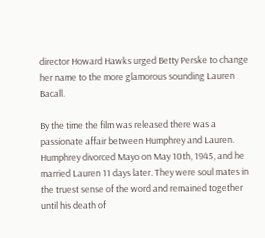director Howard Hawks urged Betty Perske to change her name to the more glamorous sounding Lauren Bacall.

By the time the film was released there was a passionate affair between Humphrey and Lauren. Humphrey divorced Mayo on May 10th, 1945, and he married Lauren 11 days later. They were soul mates in the truest sense of the word and remained together until his death of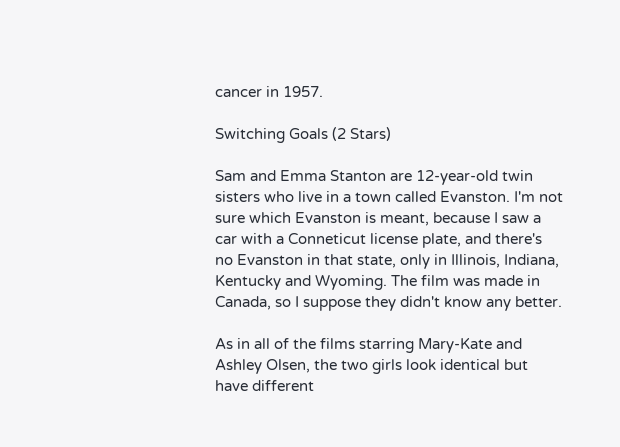cancer in 1957.

Switching Goals (2 Stars)

Sam and Emma Stanton are 12-year-old twin sisters who live in a town called Evanston. I'm not sure which Evanston is meant, because I saw a car with a Conneticut license plate, and there's no Evanston in that state, only in Illinois, Indiana, Kentucky and Wyoming. The film was made in Canada, so I suppose they didn't know any better.

As in all of the films starring Mary-Kate and Ashley Olsen, the two girls look identical but have different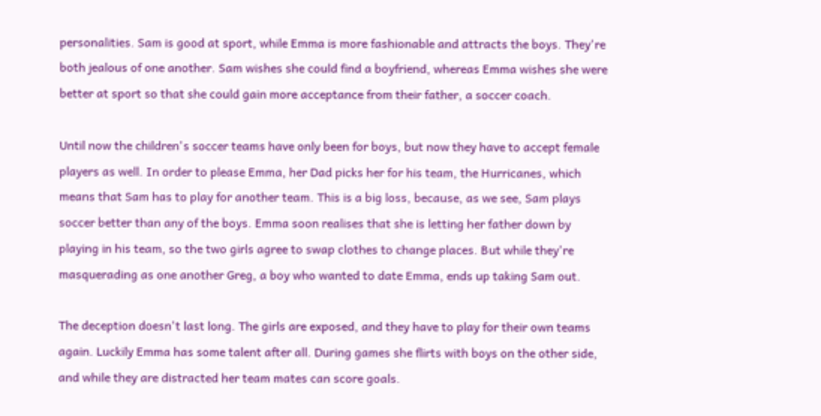personalities. Sam is good at sport, while Emma is more fashionable and attracts the boys. They're both jealous of one another. Sam wishes she could find a boyfriend, whereas Emma wishes she were better at sport so that she could gain more acceptance from their father, a soccer coach.

Until now the children's soccer teams have only been for boys, but now they have to accept female players as well. In order to please Emma, her Dad picks her for his team, the Hurricanes, which means that Sam has to play for another team. This is a big loss, because, as we see, Sam plays soccer better than any of the boys. Emma soon realises that she is letting her father down by playing in his team, so the two girls agree to swap clothes to change places. But while they're masquerading as one another Greg, a boy who wanted to date Emma, ends up taking Sam out.

The deception doesn't last long. The girls are exposed, and they have to play for their own teams again. Luckily Emma has some talent after all. During games she flirts with boys on the other side, and while they are distracted her team mates can score goals.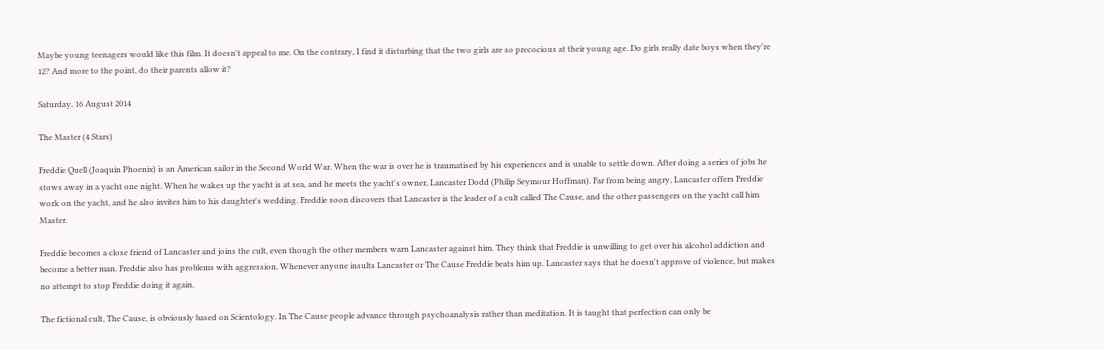Maybe young teenagers would like this film. It doesn't appeal to me. On the contrary, I find it disturbing that the two girls are so precocious at their young age. Do girls really date boys when they're 12? And more to the point, do their parents allow it?

Saturday, 16 August 2014

The Master (4 Stars)

Freddie Quell (Joaquin Phoenix) is an American sailor in the Second World War. When the war is over he is traumatised by his experiences and is unable to settle down. After doing a series of jobs he stows away in a yacht one night. When he wakes up the yacht is at sea, and he meets the yacht's owner, Lancaster Dodd (Philip Seymour Hoffman). Far from being angry, Lancaster offers Freddie work on the yacht, and he also invites him to his daughter's wedding. Freddie soon discovers that Lancaster is the leader of a cult called The Cause, and the other passengers on the yacht call him Master.

Freddie becomes a close friend of Lancaster and joins the cult, even though the other members warn Lancaster against him. They think that Freddie is unwilling to get over his alcohol addiction and become a better man. Freddie also has problems with aggression. Whenever anyone insults Lancaster or The Cause Freddie beats him up. Lancaster says that he doesn't approve of violence, but makes no attempt to stop Freddie doing it again.

The fictional cult, The Cause, is obviously based on Scientology. In The Cause people advance through psychoanalysis rather than meditation. It is taught that perfection can only be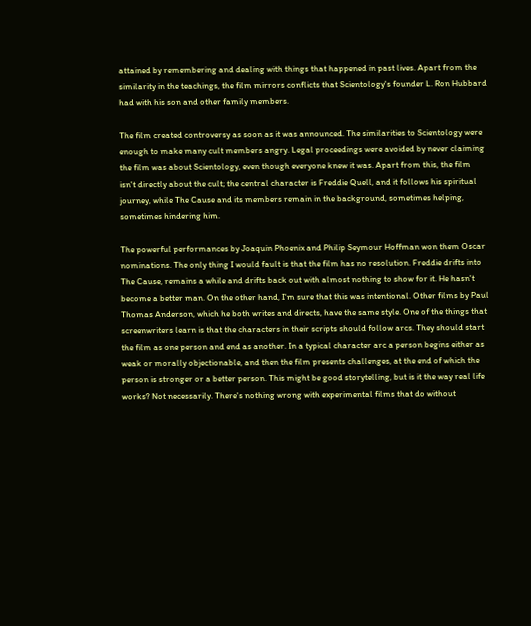attained by remembering and dealing with things that happened in past lives. Apart from the similarity in the teachings, the film mirrors conflicts that Scientology's founder L. Ron Hubbard had with his son and other family members.

The film created controversy as soon as it was announced. The similarities to Scientology were enough to make many cult members angry. Legal proceedings were avoided by never claiming the film was about Scientology, even though everyone knew it was. Apart from this, the film isn't directly about the cult; the central character is Freddie Quell, and it follows his spiritual journey, while The Cause and its members remain in the background, sometimes helping, sometimes hindering him.

The powerful performances by Joaquin Phoenix and Philip Seymour Hoffman won them Oscar nominations. The only thing I would fault is that the film has no resolution. Freddie drifts into The Cause, remains a while and drifts back out with almost nothing to show for it. He hasn't become a better man. On the other hand, I'm sure that this was intentional. Other films by Paul Thomas Anderson, which he both writes and directs, have the same style. One of the things that screenwriters learn is that the characters in their scripts should follow arcs. They should start the film as one person and end as another. In a typical character arc a person begins either as weak or morally objectionable, and then the film presents challenges, at the end of which the person is stronger or a better person. This might be good storytelling, but is it the way real life works? Not necessarily. There's nothing wrong with experimental films that do without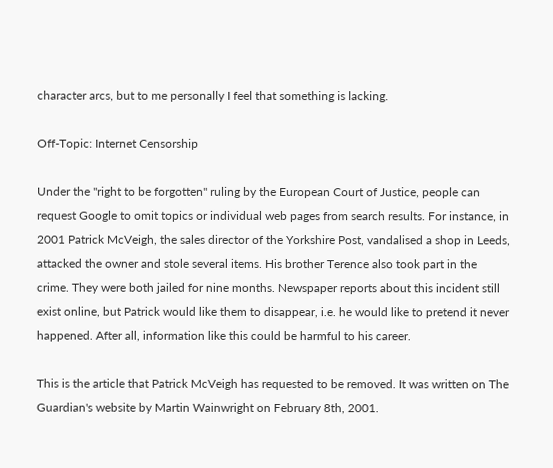character arcs, but to me personally I feel that something is lacking.

Off-Topic: Internet Censorship

Under the "right to be forgotten" ruling by the European Court of Justice, people can request Google to omit topics or individual web pages from search results. For instance, in 2001 Patrick McVeigh, the sales director of the Yorkshire Post, vandalised a shop in Leeds, attacked the owner and stole several items. His brother Terence also took part in the crime. They were both jailed for nine months. Newspaper reports about this incident still exist online, but Patrick would like them to disappear, i.e. he would like to pretend it never happened. After all, information like this could be harmful to his career.

This is the article that Patrick McVeigh has requested to be removed. It was written on The Guardian's website by Martin Wainwright on February 8th, 2001.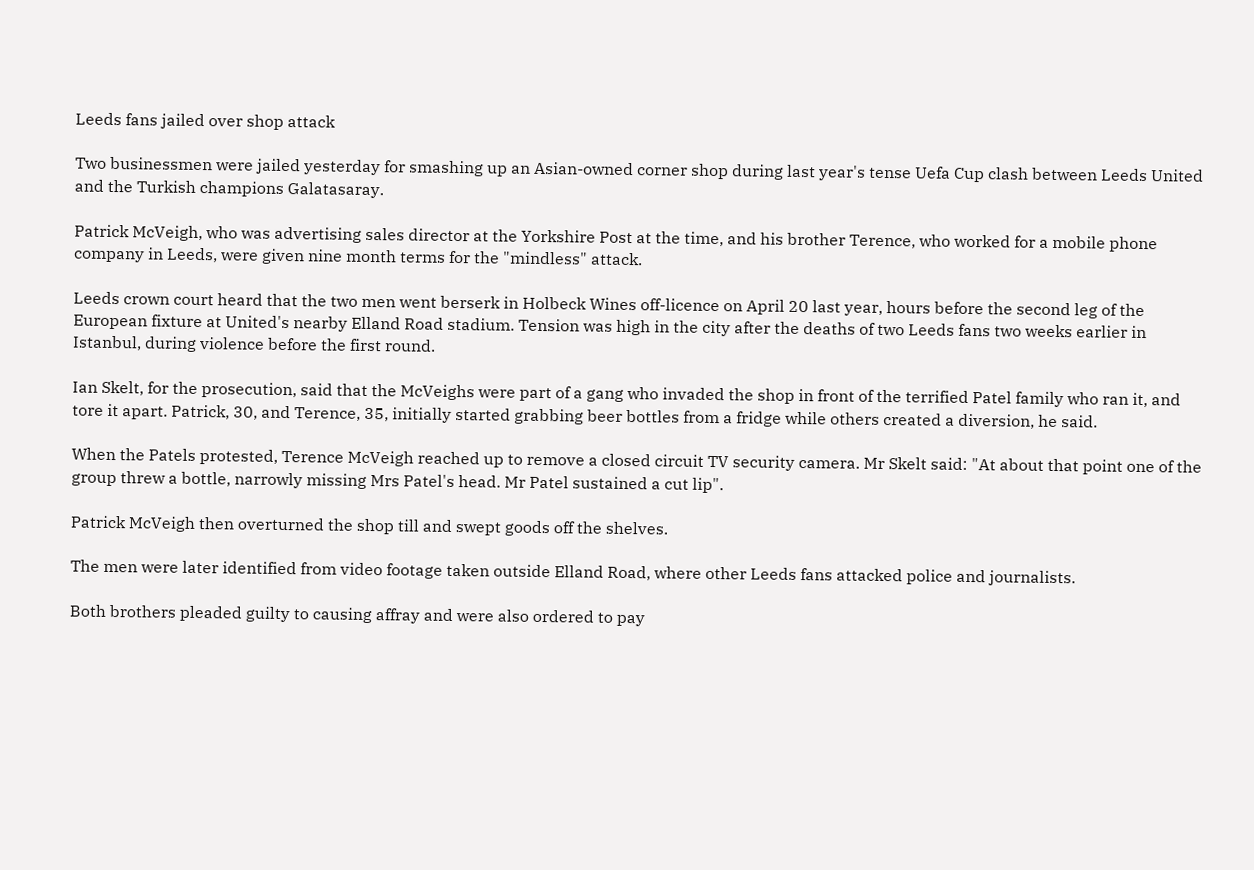Leeds fans jailed over shop attack

Two businessmen were jailed yesterday for smashing up an Asian-owned corner shop during last year's tense Uefa Cup clash between Leeds United and the Turkish champions Galatasaray.

Patrick McVeigh, who was advertising sales director at the Yorkshire Post at the time, and his brother Terence, who worked for a mobile phone company in Leeds, were given nine month terms for the "mindless" attack.

Leeds crown court heard that the two men went berserk in Holbeck Wines off-licence on April 20 last year, hours before the second leg of the European fixture at United's nearby Elland Road stadium. Tension was high in the city after the deaths of two Leeds fans two weeks earlier in Istanbul, during violence before the first round.

Ian Skelt, for the prosecution, said that the McVeighs were part of a gang who invaded the shop in front of the terrified Patel family who ran it, and tore it apart. Patrick, 30, and Terence, 35, initially started grabbing beer bottles from a fridge while others created a diversion, he said.

When the Patels protested, Terence McVeigh reached up to remove a closed circuit TV security camera. Mr Skelt said: "At about that point one of the group threw a bottle, narrowly missing Mrs Patel's head. Mr Patel sustained a cut lip".

Patrick McVeigh then overturned the shop till and swept goods off the shelves.

The men were later identified from video footage taken outside Elland Road, where other Leeds fans attacked police and journalists.

Both brothers pleaded guilty to causing affray and were also ordered to pay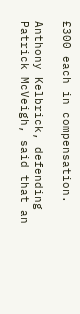£300 each in compensation.

Anthony Kelbrick, defending Patrick McVeigh, said that an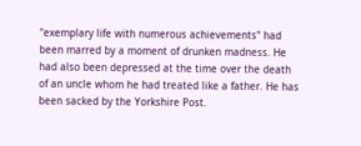"exemplary life with numerous achievements" had been marred by a moment of drunken madness. He had also been depressed at the time over the death of an uncle whom he had treated like a father. He has been sacked by the Yorkshire Post.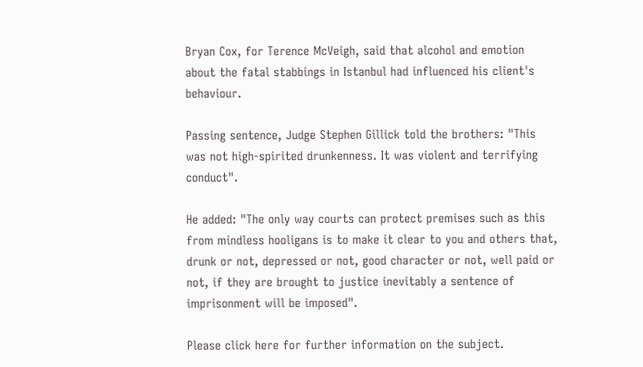Bryan Cox, for Terence McVeigh, said that alcohol and emotion about the fatal stabbings in Istanbul had influenced his client's behaviour.

Passing sentence, Judge Stephen Gillick told the brothers: "This was not high-spirited drunkenness. It was violent and terrifying conduct".

He added: "The only way courts can protect premises such as this from mindless hooligans is to make it clear to you and others that, drunk or not, depressed or not, good character or not, well paid or not, if they are brought to justice inevitably a sentence of imprisonment will be imposed".

Please click here for further information on the subject.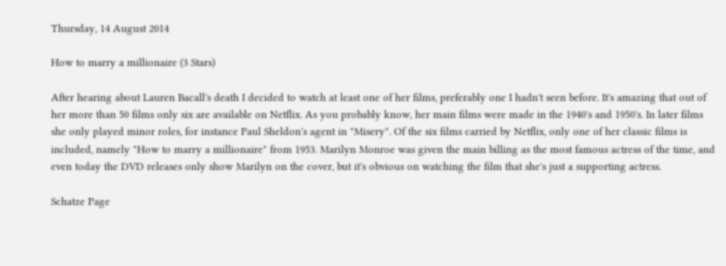Thursday, 14 August 2014

How to marry a millionaire (3 Stars)

After hearing about Lauren Bacall's death I decided to watch at least one of her films, preferably one I hadn't seen before. It's amazing that out of her more than 50 films only six are available on Netflix. As you probably know, her main films were made in the 1940's and 1950's. In later films she only played minor roles, for instance Paul Sheldon's agent in "Misery". Of the six films carried by Netflix, only one of her classic films is included, namely "How to marry a millionaire" from 1953. Marilyn Monroe was given the main billing as the most famous actress of the time, and even today the DVD releases only show Marilyn on the cover, but it's obvious on watching the film that she's just a supporting actress.

Schatze Page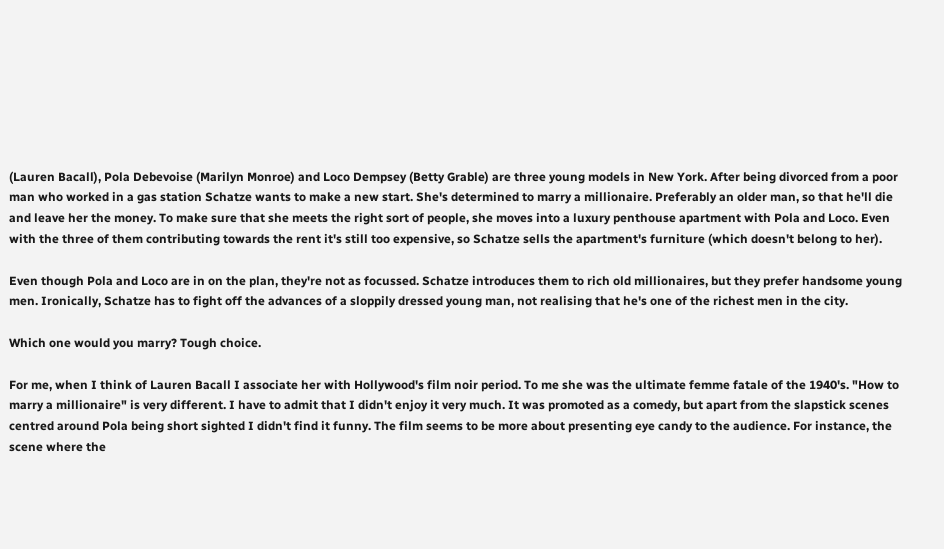(Lauren Bacall), Pola Debevoise (Marilyn Monroe) and Loco Dempsey (Betty Grable) are three young models in New York. After being divorced from a poor man who worked in a gas station Schatze wants to make a new start. She's determined to marry a millionaire. Preferably an older man, so that he'll die and leave her the money. To make sure that she meets the right sort of people, she moves into a luxury penthouse apartment with Pola and Loco. Even with the three of them contributing towards the rent it's still too expensive, so Schatze sells the apartment's furniture (which doesn't belong to her).

Even though Pola and Loco are in on the plan, they're not as focussed. Schatze introduces them to rich old millionaires, but they prefer handsome young men. Ironically, Schatze has to fight off the advances of a sloppily dressed young man, not realising that he's one of the richest men in the city.

Which one would you marry? Tough choice.

For me, when I think of Lauren Bacall I associate her with Hollywood's film noir period. To me she was the ultimate femme fatale of the 1940's. "How to marry a millionaire" is very different. I have to admit that I didn't enjoy it very much. It was promoted as a comedy, but apart from the slapstick scenes centred around Pola being short sighted I didn't find it funny. The film seems to be more about presenting eye candy to the audience. For instance, the scene where the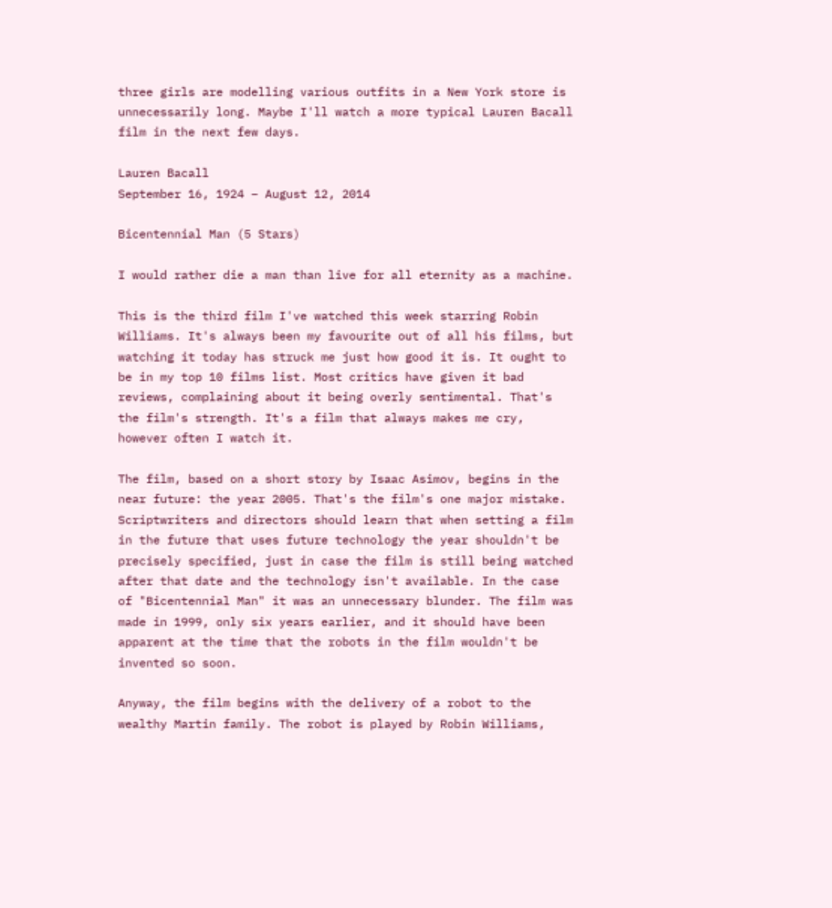three girls are modelling various outfits in a New York store is unnecessarily long. Maybe I'll watch a more typical Lauren Bacall film in the next few days.

Lauren Bacall
September 16, 1924 – August 12, 2014

Bicentennial Man (5 Stars)

I would rather die a man than live for all eternity as a machine.

This is the third film I've watched this week starring Robin Williams. It's always been my favourite out of all his films, but watching it today has struck me just how good it is. It ought to be in my top 10 films list. Most critics have given it bad reviews, complaining about it being overly sentimental. That's the film's strength. It's a film that always makes me cry, however often I watch it.

The film, based on a short story by Isaac Asimov, begins in the near future: the year 2005. That's the film's one major mistake. Scriptwriters and directors should learn that when setting a film in the future that uses future technology the year shouldn't be precisely specified, just in case the film is still being watched after that date and the technology isn't available. In the case of "Bicentennial Man" it was an unnecessary blunder. The film was made in 1999, only six years earlier, and it should have been apparent at the time that the robots in the film wouldn't be invented so soon.

Anyway, the film begins with the delivery of a robot to the wealthy Martin family. The robot is played by Robin Williams,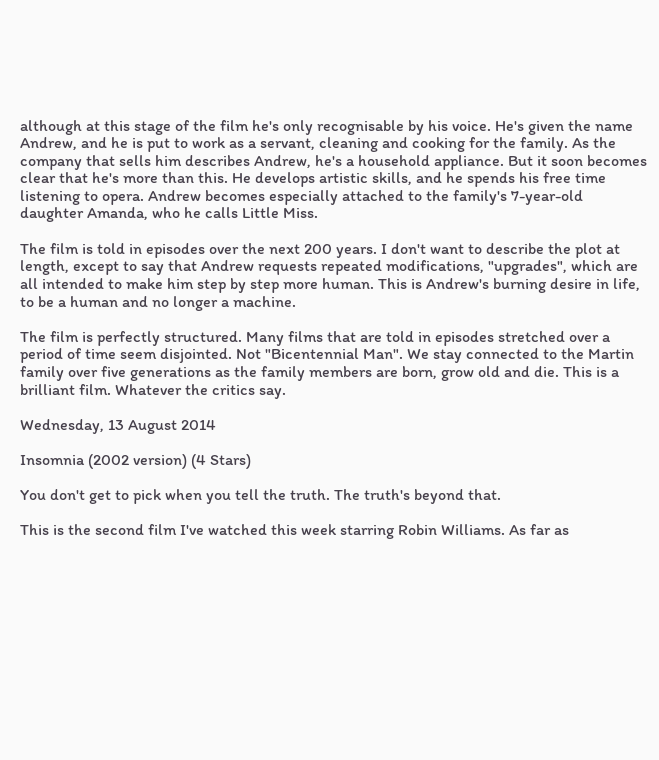although at this stage of the film he's only recognisable by his voice. He's given the name Andrew, and he is put to work as a servant, cleaning and cooking for the family. As the company that sells him describes Andrew, he's a household appliance. But it soon becomes clear that he's more than this. He develops artistic skills, and he spends his free time listening to opera. Andrew becomes especially attached to the family's 7-year-old daughter Amanda, who he calls Little Miss.

The film is told in episodes over the next 200 years. I don't want to describe the plot at length, except to say that Andrew requests repeated modifications, "upgrades", which are all intended to make him step by step more human. This is Andrew's burning desire in life, to be a human and no longer a machine.

The film is perfectly structured. Many films that are told in episodes stretched over a period of time seem disjointed. Not "Bicentennial Man". We stay connected to the Martin family over five generations as the family members are born, grow old and die. This is a brilliant film. Whatever the critics say.

Wednesday, 13 August 2014

Insomnia (2002 version) (4 Stars)

You don't get to pick when you tell the truth. The truth's beyond that.

This is the second film I've watched this week starring Robin Williams. As far as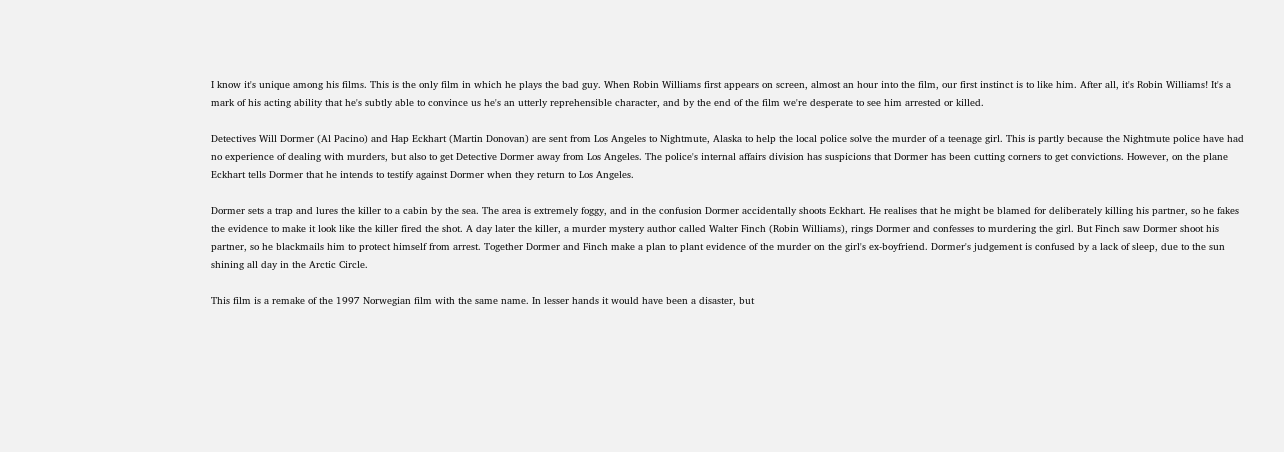I know it's unique among his films. This is the only film in which he plays the bad guy. When Robin Williams first appears on screen, almost an hour into the film, our first instinct is to like him. After all, it's Robin Williams! It's a mark of his acting ability that he's subtly able to convince us he's an utterly reprehensible character, and by the end of the film we're desperate to see him arrested or killed.

Detectives Will Dormer (Al Pacino) and Hap Eckhart (Martin Donovan) are sent from Los Angeles to Nightmute, Alaska to help the local police solve the murder of a teenage girl. This is partly because the Nightmute police have had no experience of dealing with murders, but also to get Detective Dormer away from Los Angeles. The police's internal affairs division has suspicions that Dormer has been cutting corners to get convictions. However, on the plane Eckhart tells Dormer that he intends to testify against Dormer when they return to Los Angeles.

Dormer sets a trap and lures the killer to a cabin by the sea. The area is extremely foggy, and in the confusion Dormer accidentally shoots Eckhart. He realises that he might be blamed for deliberately killing his partner, so he fakes the evidence to make it look like the killer fired the shot. A day later the killer, a murder mystery author called Walter Finch (Robin Williams), rings Dormer and confesses to murdering the girl. But Finch saw Dormer shoot his partner, so he blackmails him to protect himself from arrest. Together Dormer and Finch make a plan to plant evidence of the murder on the girl's ex-boyfriend. Dormer's judgement is confused by a lack of sleep, due to the sun shining all day in the Arctic Circle.

This film is a remake of the 1997 Norwegian film with the same name. In lesser hands it would have been a disaster, but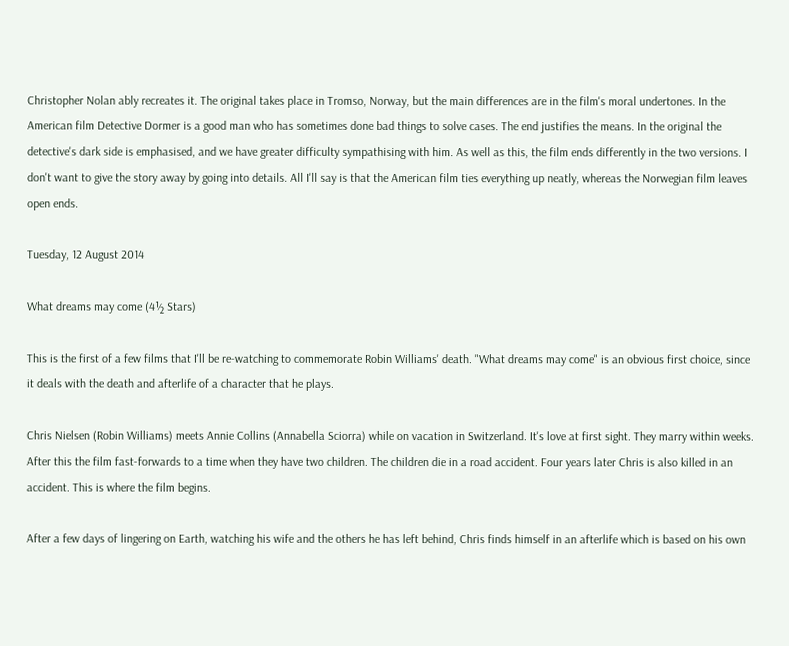Christopher Nolan ably recreates it. The original takes place in Tromso, Norway, but the main differences are in the film's moral undertones. In the American film Detective Dormer is a good man who has sometimes done bad things to solve cases. The end justifies the means. In the original the detective's dark side is emphasised, and we have greater difficulty sympathising with him. As well as this, the film ends differently in the two versions. I don't want to give the story away by going into details. All I'll say is that the American film ties everything up neatly, whereas the Norwegian film leaves open ends.

Tuesday, 12 August 2014

What dreams may come (4½ Stars)

This is the first of a few films that I'll be re-watching to commemorate Robin Williams' death. "What dreams may come" is an obvious first choice, since it deals with the death and afterlife of a character that he plays.

Chris Nielsen (Robin Williams) meets Annie Collins (Annabella Sciorra) while on vacation in Switzerland. It's love at first sight. They marry within weeks. After this the film fast-forwards to a time when they have two children. The children die in a road accident. Four years later Chris is also killed in an accident. This is where the film begins.

After a few days of lingering on Earth, watching his wife and the others he has left behind, Chris finds himself in an afterlife which is based on his own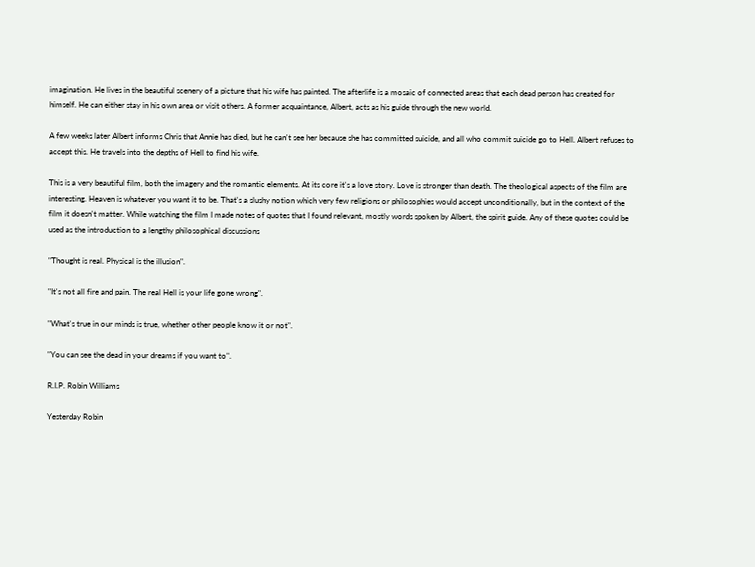imagination. He lives in the beautiful scenery of a picture that his wife has painted. The afterlife is a mosaic of connected areas that each dead person has created for himself. He can either stay in his own area or visit others. A former acquaintance, Albert, acts as his guide through the new world.

A few weeks later Albert informs Chris that Annie has died, but he can't see her because she has committed suicide, and all who commit suicide go to Hell. Albert refuses to accept this. He travels into the depths of Hell to find his wife.

This is a very beautiful film, both the imagery and the romantic elements. At its core it's a love story. Love is stronger than death. The theological aspects of the film are interesting. Heaven is whatever you want it to be. That's a slushy notion which very few religions or philosophies would accept unconditionally, but in the context of the film it doesn't matter. While watching the film I made notes of quotes that I found relevant, mostly words spoken by Albert, the spirit guide. Any of these quotes could be used as the introduction to a lengthy philosophical discussions

"Thought is real. Physical is the illusion".

"It's not all fire and pain. The real Hell is your life gone wrong".

"What's true in our minds is true, whether other people know it or not".

"You can see the dead in your dreams if you want to".

R.I.P. Robin Williams

Yesterday Robin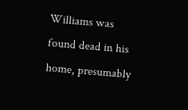Williams was found dead in his home, presumably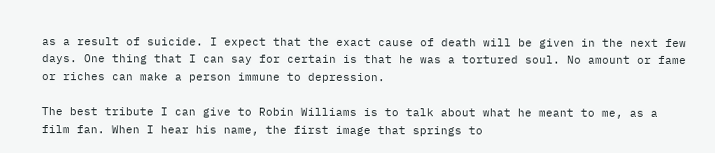as a result of suicide. I expect that the exact cause of death will be given in the next few days. One thing that I can say for certain is that he was a tortured soul. No amount or fame or riches can make a person immune to depression.

The best tribute I can give to Robin Williams is to talk about what he meant to me, as a film fan. When I hear his name, the first image that springs to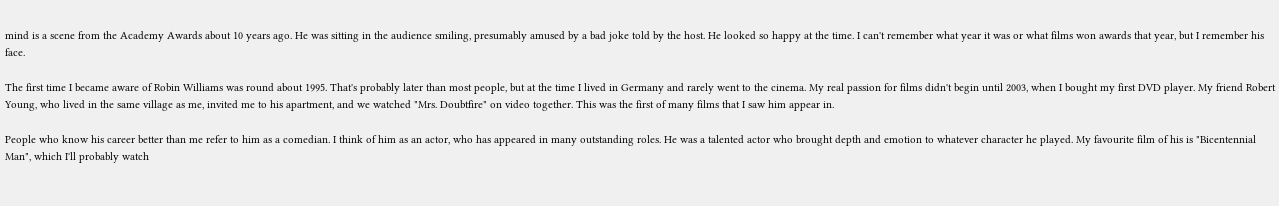mind is a scene from the Academy Awards about 10 years ago. He was sitting in the audience smiling, presumably amused by a bad joke told by the host. He looked so happy at the time. I can't remember what year it was or what films won awards that year, but I remember his face.

The first time I became aware of Robin Williams was round about 1995. That's probably later than most people, but at the time I lived in Germany and rarely went to the cinema. My real passion for films didn't begin until 2003, when I bought my first DVD player. My friend Robert Young, who lived in the same village as me, invited me to his apartment, and we watched "Mrs. Doubtfire" on video together. This was the first of many films that I saw him appear in.

People who know his career better than me refer to him as a comedian. I think of him as an actor, who has appeared in many outstanding roles. He was a talented actor who brought depth and emotion to whatever character he played. My favourite film of his is "Bicentennial Man", which I'll probably watch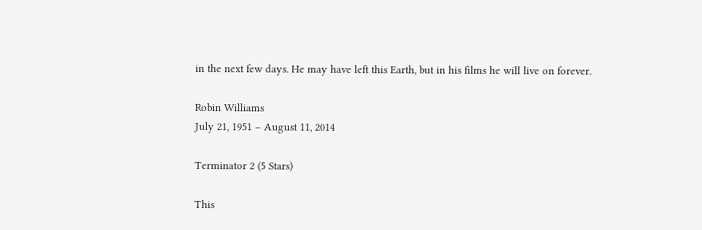in the next few days. He may have left this Earth, but in his films he will live on forever.

Robin Williams
July 21, 1951 – August 11, 2014

Terminator 2 (5 Stars)

This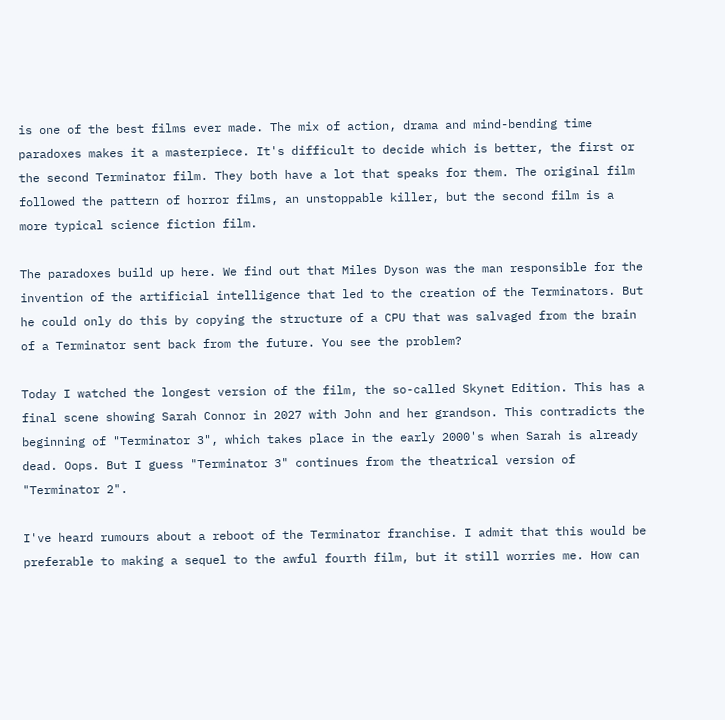is one of the best films ever made. The mix of action, drama and mind-bending time paradoxes makes it a masterpiece. It's difficult to decide which is better, the first or the second Terminator film. They both have a lot that speaks for them. The original film followed the pattern of horror films, an unstoppable killer, but the second film is a more typical science fiction film.

The paradoxes build up here. We find out that Miles Dyson was the man responsible for the invention of the artificial intelligence that led to the creation of the Terminators. But he could only do this by copying the structure of a CPU that was salvaged from the brain of a Terminator sent back from the future. You see the problem?

Today I watched the longest version of the film, the so-called Skynet Edition. This has a final scene showing Sarah Connor in 2027 with John and her grandson. This contradicts the beginning of "Terminator 3", which takes place in the early 2000's when Sarah is already dead. Oops. But I guess "Terminator 3" continues from the theatrical version of "Terminator 2".

I've heard rumours about a reboot of the Terminator franchise. I admit that this would be preferable to making a sequel to the awful fourth film, but it still worries me. How can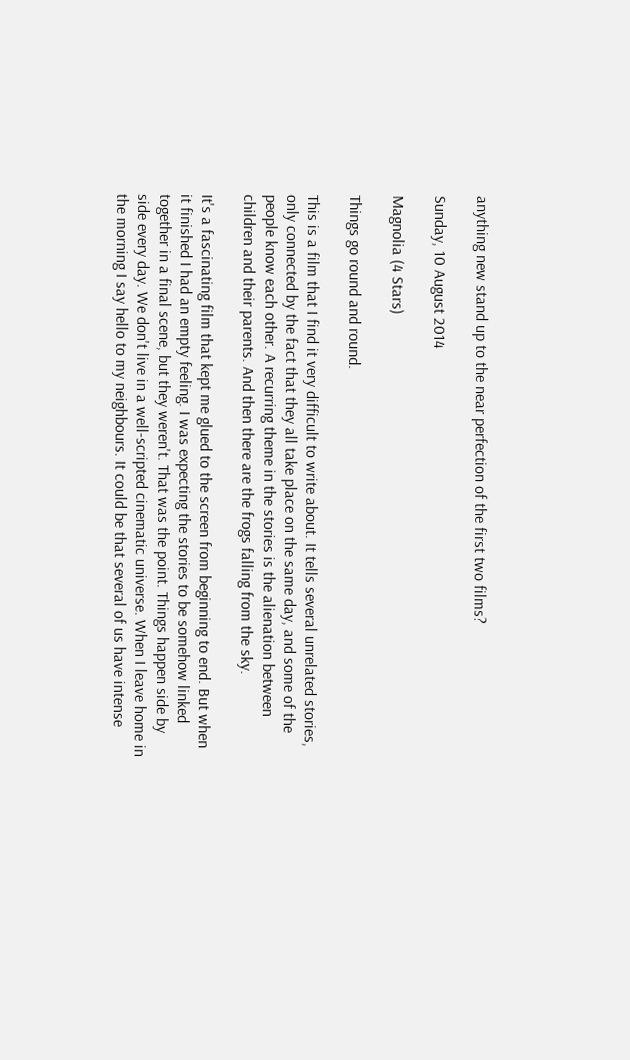anything new stand up to the near perfection of the first two films?

Sunday, 10 August 2014

Magnolia (4 Stars)

Things go round and round.

This is a film that I find it very difficult to write about. It tells several unrelated stories, only connected by the fact that they all take place on the same day, and some of the people know each other. A recurring theme in the stories is the alienation between children and their parents. And then there are the frogs falling from the sky.

It's a fascinating film that kept me glued to the screen from beginning to end. But when it finished I had an empty feeling. I was expecting the stories to be somehow linked together in a final scene, but they weren't. That was the point. Things happen side by side every day. We don't live in a well-scripted cinematic universe. When I leave home in the morning I say hello to my neighbours. It could be that several of us have intense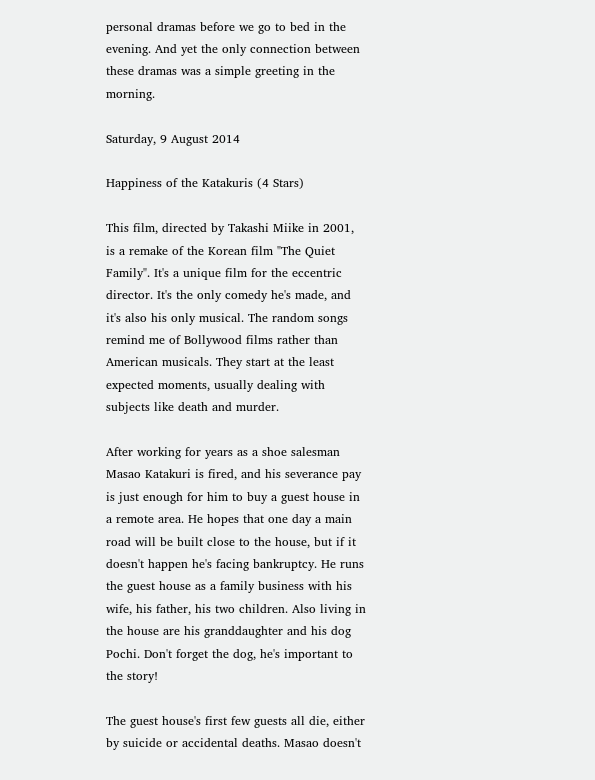personal dramas before we go to bed in the evening. And yet the only connection between these dramas was a simple greeting in the morning.

Saturday, 9 August 2014

Happiness of the Katakuris (4 Stars)

This film, directed by Takashi Miike in 2001, is a remake of the Korean film "The Quiet Family". It's a unique film for the eccentric director. It's the only comedy he's made, and it's also his only musical. The random songs remind me of Bollywood films rather than American musicals. They start at the least expected moments, usually dealing with subjects like death and murder.

After working for years as a shoe salesman Masao Katakuri is fired, and his severance pay is just enough for him to buy a guest house in a remote area. He hopes that one day a main road will be built close to the house, but if it doesn't happen he's facing bankruptcy. He runs the guest house as a family business with his wife, his father, his two children. Also living in the house are his granddaughter and his dog Pochi. Don't forget the dog, he's important to the story!

The guest house's first few guests all die, either by suicide or accidental deaths. Masao doesn't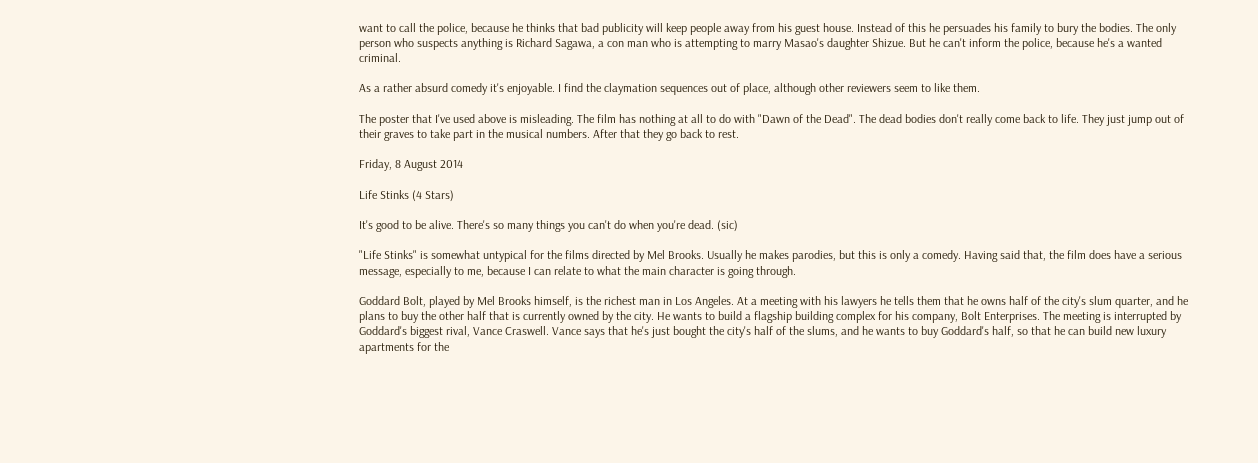want to call the police, because he thinks that bad publicity will keep people away from his guest house. Instead of this he persuades his family to bury the bodies. The only person who suspects anything is Richard Sagawa, a con man who is attempting to marry Masao's daughter Shizue. But he can't inform the police, because he's a wanted criminal.

As a rather absurd comedy it's enjoyable. I find the claymation sequences out of place, although other reviewers seem to like them.

The poster that I've used above is misleading. The film has nothing at all to do with "Dawn of the Dead". The dead bodies don't really come back to life. They just jump out of their graves to take part in the musical numbers. After that they go back to rest.

Friday, 8 August 2014

Life Stinks (4 Stars)

It's good to be alive. There's so many things you can't do when you're dead. (sic)

"Life Stinks" is somewhat untypical for the films directed by Mel Brooks. Usually he makes parodies, but this is only a comedy. Having said that, the film does have a serious message, especially to me, because I can relate to what the main character is going through.

Goddard Bolt, played by Mel Brooks himself, is the richest man in Los Angeles. At a meeting with his lawyers he tells them that he owns half of the city's slum quarter, and he plans to buy the other half that is currently owned by the city. He wants to build a flagship building complex for his company, Bolt Enterprises. The meeting is interrupted by Goddard's biggest rival, Vance Craswell. Vance says that he's just bought the city's half of the slums, and he wants to buy Goddard's half, so that he can build new luxury apartments for the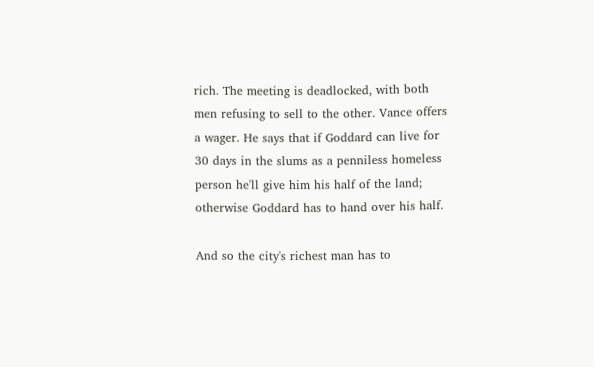rich. The meeting is deadlocked, with both men refusing to sell to the other. Vance offers a wager. He says that if Goddard can live for 30 days in the slums as a penniless homeless person he'll give him his half of the land; otherwise Goddard has to hand over his half.

And so the city's richest man has to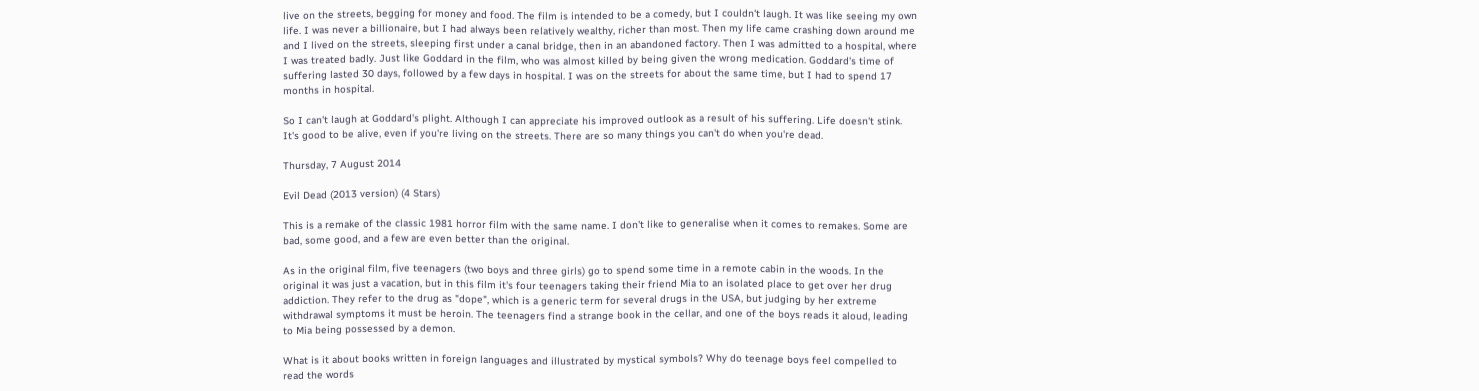live on the streets, begging for money and food. The film is intended to be a comedy, but I couldn't laugh. It was like seeing my own life. I was never a billionaire, but I had always been relatively wealthy, richer than most. Then my life came crashing down around me and I lived on the streets, sleeping first under a canal bridge, then in an abandoned factory. Then I was admitted to a hospital, where I was treated badly. Just like Goddard in the film, who was almost killed by being given the wrong medication. Goddard's time of suffering lasted 30 days, followed by a few days in hospital. I was on the streets for about the same time, but I had to spend 17 months in hospital.

So I can't laugh at Goddard's plight. Although I can appreciate his improved outlook as a result of his suffering. Life doesn't stink. It's good to be alive, even if you're living on the streets. There are so many things you can't do when you're dead.

Thursday, 7 August 2014

Evil Dead (2013 version) (4 Stars)

This is a remake of the classic 1981 horror film with the same name. I don't like to generalise when it comes to remakes. Some are bad, some good, and a few are even better than the original.

As in the original film, five teenagers (two boys and three girls) go to spend some time in a remote cabin in the woods. In the original it was just a vacation, but in this film it's four teenagers taking their friend Mia to an isolated place to get over her drug addiction. They refer to the drug as "dope", which is a generic term for several drugs in the USA, but judging by her extreme withdrawal symptoms it must be heroin. The teenagers find a strange book in the cellar, and one of the boys reads it aloud, leading to Mia being possessed by a demon.

What is it about books written in foreign languages and illustrated by mystical symbols? Why do teenage boys feel compelled to read the words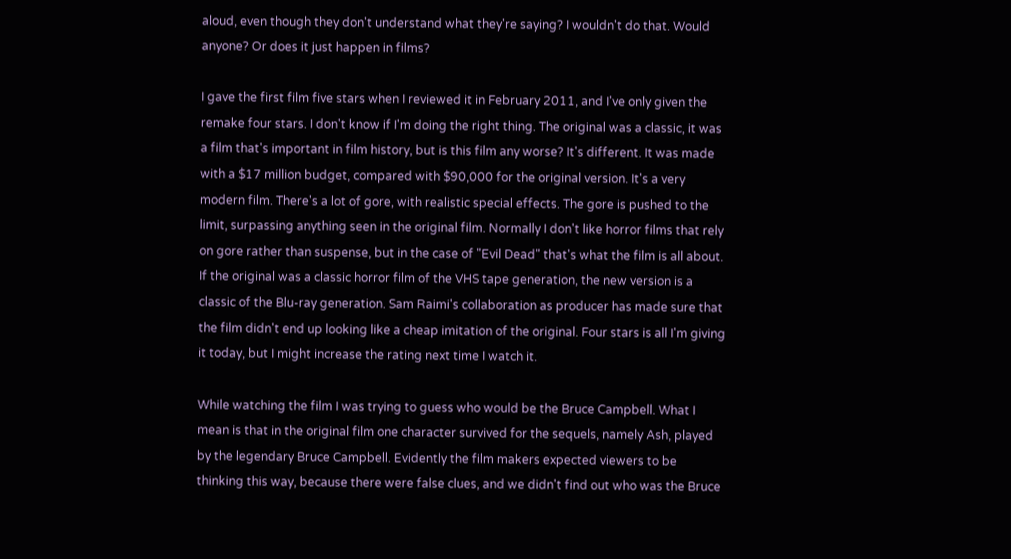aloud, even though they don't understand what they're saying? I wouldn't do that. Would anyone? Or does it just happen in films?

I gave the first film five stars when I reviewed it in February 2011, and I've only given the remake four stars. I don't know if I'm doing the right thing. The original was a classic, it was a film that's important in film history, but is this film any worse? It's different. It was made with a $17 million budget, compared with $90,000 for the original version. It's a very modern film. There's a lot of gore, with realistic special effects. The gore is pushed to the limit, surpassing anything seen in the original film. Normally I don't like horror films that rely on gore rather than suspense, but in the case of "Evil Dead" that's what the film is all about. If the original was a classic horror film of the VHS tape generation, the new version is a classic of the Blu-ray generation. Sam Raimi's collaboration as producer has made sure that the film didn't end up looking like a cheap imitation of the original. Four stars is all I'm giving it today, but I might increase the rating next time I watch it.

While watching the film I was trying to guess who would be the Bruce Campbell. What I mean is that in the original film one character survived for the sequels, namely Ash, played by the legendary Bruce Campbell. Evidently the film makers expected viewers to be thinking this way, because there were false clues, and we didn't find out who was the Bruce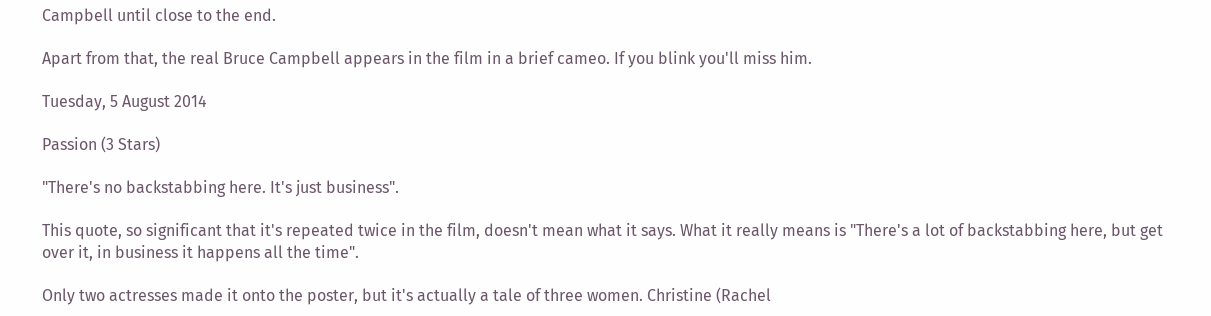Campbell until close to the end.

Apart from that, the real Bruce Campbell appears in the film in a brief cameo. If you blink you'll miss him.

Tuesday, 5 August 2014

Passion (3 Stars)

"There's no backstabbing here. It's just business".

This quote, so significant that it's repeated twice in the film, doesn't mean what it says. What it really means is "There's a lot of backstabbing here, but get over it, in business it happens all the time".

Only two actresses made it onto the poster, but it's actually a tale of three women. Christine (Rachel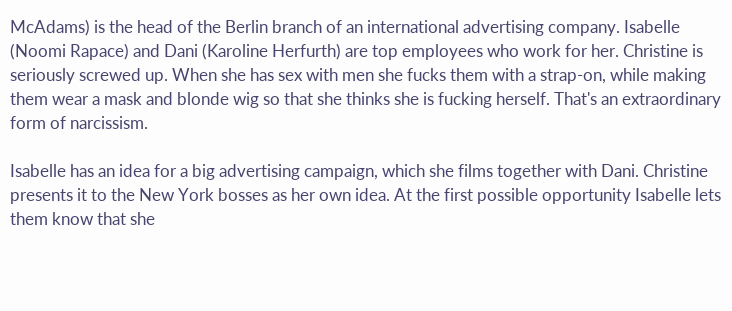McAdams) is the head of the Berlin branch of an international advertising company. Isabelle (Noomi Rapace) and Dani (Karoline Herfurth) are top employees who work for her. Christine is seriously screwed up. When she has sex with men she fucks them with a strap-on, while making them wear a mask and blonde wig so that she thinks she is fucking herself. That's an extraordinary form of narcissism.

Isabelle has an idea for a big advertising campaign, which she films together with Dani. Christine presents it to the New York bosses as her own idea. At the first possible opportunity Isabelle lets them know that she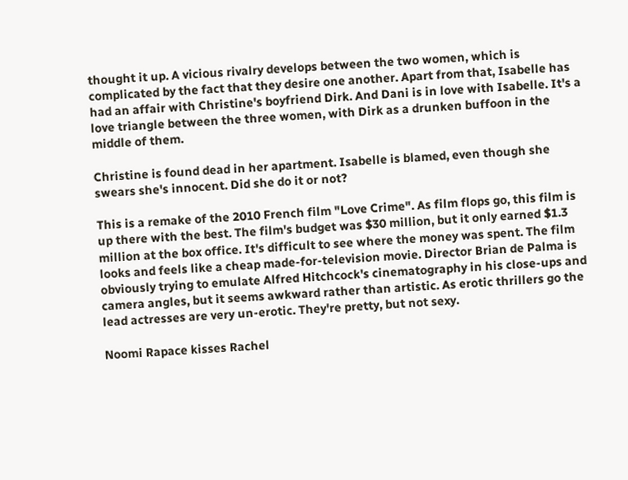thought it up. A vicious rivalry develops between the two women, which is complicated by the fact that they desire one another. Apart from that, Isabelle has had an affair with Christine's boyfriend Dirk. And Dani is in love with Isabelle. It's a love triangle between the three women, with Dirk as a drunken buffoon in the middle of them.

Christine is found dead in her apartment. Isabelle is blamed, even though she swears she's innocent. Did she do it or not?

This is a remake of the 2010 French film "Love Crime". As film flops go, this film is up there with the best. The film's budget was $30 million, but it only earned $1.3 million at the box office. It's difficult to see where the money was spent. The film looks and feels like a cheap made-for-television movie. Director Brian de Palma is obviously trying to emulate Alfred Hitchcock's cinematography in his close-ups and camera angles, but it seems awkward rather than artistic. As erotic thrillers go the lead actresses are very un-erotic. They're pretty, but not sexy.

Noomi Rapace kisses Rachel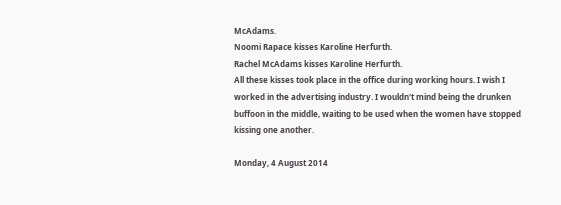McAdams.
Noomi Rapace kisses Karoline Herfurth.
Rachel McAdams kisses Karoline Herfurth.
All these kisses took place in the office during working hours. I wish I worked in the advertising industry. I wouldn't mind being the drunken buffoon in the middle, waiting to be used when the women have stopped kissing one another.

Monday, 4 August 2014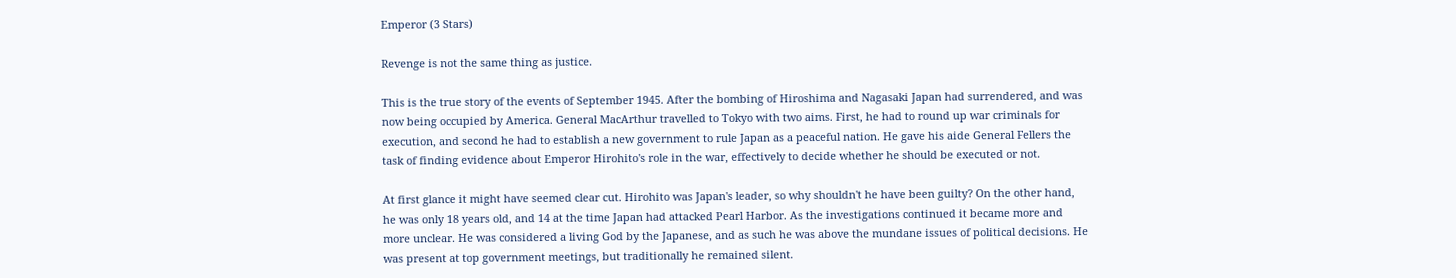Emperor (3 Stars)

Revenge is not the same thing as justice.

This is the true story of the events of September 1945. After the bombing of Hiroshima and Nagasaki Japan had surrendered, and was now being occupied by America. General MacArthur travelled to Tokyo with two aims. First, he had to round up war criminals for execution, and second he had to establish a new government to rule Japan as a peaceful nation. He gave his aide General Fellers the task of finding evidence about Emperor Hirohito's role in the war, effectively to decide whether he should be executed or not.

At first glance it might have seemed clear cut. Hirohito was Japan's leader, so why shouldn't he have been guilty? On the other hand, he was only 18 years old, and 14 at the time Japan had attacked Pearl Harbor. As the investigations continued it became more and more unclear. He was considered a living God by the Japanese, and as such he was above the mundane issues of political decisions. He was present at top government meetings, but traditionally he remained silent.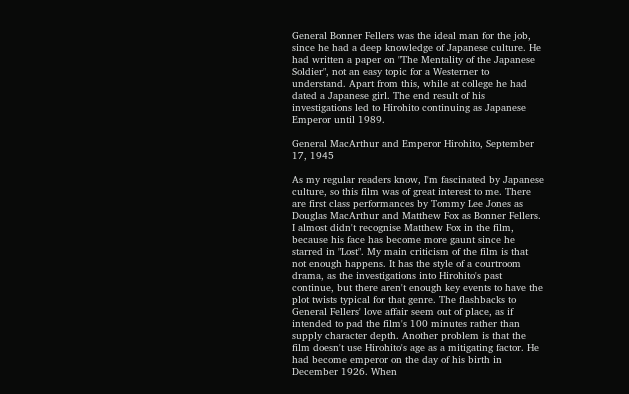General Bonner Fellers was the ideal man for the job, since he had a deep knowledge of Japanese culture. He had written a paper on "The Mentality of the Japanese Soldier", not an easy topic for a Westerner to understand. Apart from this, while at college he had dated a Japanese girl. The end result of his investigations led to Hirohito continuing as Japanese Emperor until 1989.

General MacArthur and Emperor Hirohito, September 17, 1945

As my regular readers know, I'm fascinated by Japanese culture, so this film was of great interest to me. There are first class performances by Tommy Lee Jones as Douglas MacArthur and Matthew Fox as Bonner Fellers. I almost didn't recognise Matthew Fox in the film, because his face has become more gaunt since he starred in "Lost". My main criticism of the film is that not enough happens. It has the style of a courtroom drama, as the investigations into Hirohito's past continue, but there aren't enough key events to have the plot twists typical for that genre. The flashbacks to General Fellers' love affair seem out of place, as if intended to pad the film's 100 minutes rather than supply character depth. Another problem is that the film doesn't use Hirohito's age as a mitigating factor. He had become emperor on the day of his birth in December 1926. When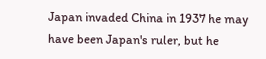Japan invaded China in 1937 he may have been Japan's ruler, but he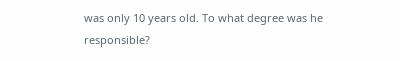was only 10 years old. To what degree was he responsible?